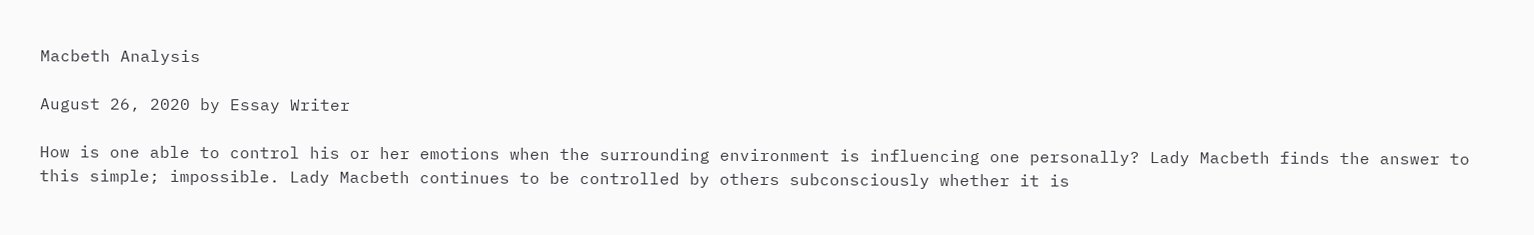Macbeth Analysis

August 26, 2020 by Essay Writer

How is one able to control his or her emotions when the surrounding environment is influencing one personally? Lady Macbeth finds the answer to this simple; impossible. Lady Macbeth continues to be controlled by others subconsciously whether it is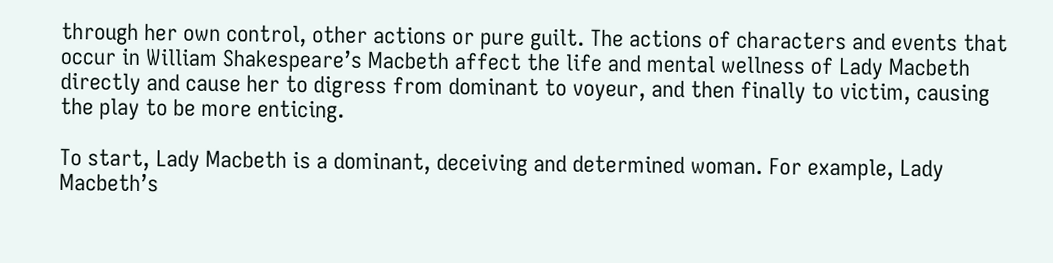through her own control, other actions or pure guilt. The actions of characters and events that occur in William Shakespeare’s Macbeth affect the life and mental wellness of Lady Macbeth directly and cause her to digress from dominant to voyeur, and then finally to victim, causing the play to be more enticing.

To start, Lady Macbeth is a dominant, deceiving and determined woman. For example, Lady Macbeth’s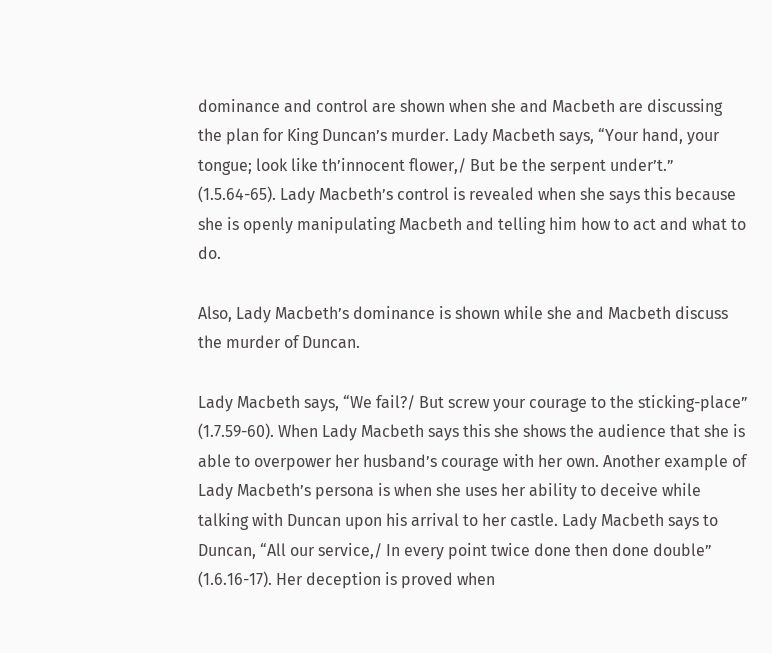dominance and control are shown when she and Macbeth are discussing the plan for King Duncan’s murder. Lady Macbeth says, “Your hand, your tongue; look like th’innocent flower,/ But be the serpent under’t.” (1.5.64-65). Lady Macbeth’s control is revealed when she says this because she is openly manipulating Macbeth and telling him how to act and what to do.

Also, Lady Macbeth’s dominance is shown while she and Macbeth discuss the murder of Duncan.

Lady Macbeth says, “We fail?/ But screw your courage to the sticking-place” (1.7.59-60). When Lady Macbeth says this she shows the audience that she is able to overpower her husband’s courage with her own. Another example of Lady Macbeth’s persona is when she uses her ability to deceive while talking with Duncan upon his arrival to her castle. Lady Macbeth says to Duncan, “All our service,/ In every point twice done then done double” (1.6.16-17). Her deception is proved when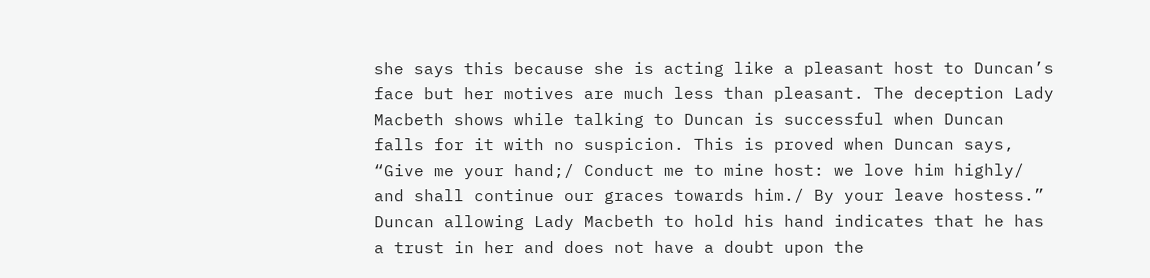she says this because she is acting like a pleasant host to Duncan’s face but her motives are much less than pleasant. The deception Lady Macbeth shows while talking to Duncan is successful when Duncan falls for it with no suspicion. This is proved when Duncan says, “Give me your hand;/ Conduct me to mine host: we love him highly/ and shall continue our graces towards him./ By your leave hostess.” Duncan allowing Lady Macbeth to hold his hand indicates that he has a trust in her and does not have a doubt upon the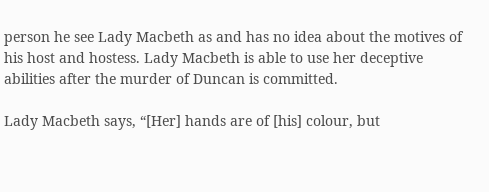person he see Lady Macbeth as and has no idea about the motives of his host and hostess. Lady Macbeth is able to use her deceptive abilities after the murder of Duncan is committed.

Lady Macbeth says, “[Her] hands are of [his] colour, but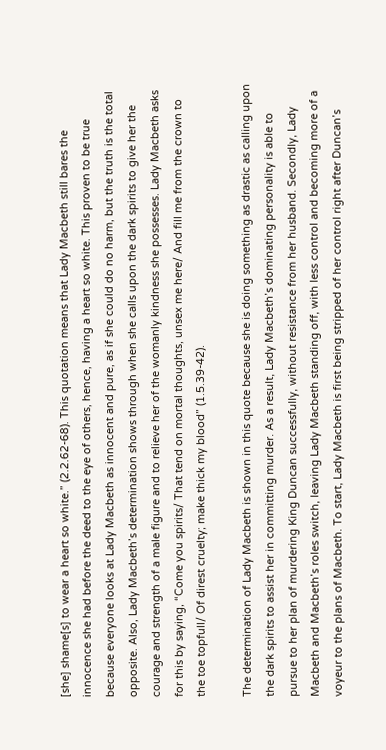[she] shame[s] to wear a heart so white.” (2.2.62-68). This quotation means that Lady Macbeth still bares the innocence she had before the deed to the eye of others, hence, having a heart so white. This proven to be true because everyone looks at Lady Macbeth as innocent and pure, as if she could do no harm, but the truth is the total opposite. Also, Lady Macbeth’s determination shows through when she calls upon the dark spirits to give her the courage and strength of a male figure and to relieve her of the womanly kindness she possesses. Lady Macbeth asks for this by saying, “Come you spirits/ That tend on mortal thoughts, unsex me here/ And fill me from the crown to the toe topfull/ Of direst cruelty; make thick my blood” (1.5.39-42).

The determination of Lady Macbeth is shown in this quote because she is doing something as drastic as calling upon the dark spirits to assist her in committing murder. As a result, Lady Macbeth’s dominating personality is able to pursue to her plan of murdering King Duncan successfully, without resistance from her husband. Secondly, Lady Macbeth and Macbeth’s roles switch, leaving Lady Macbeth standing off, with less control and becoming more of a voyeur to the plans of Macbeth. To start, Lady Macbeth is first being stripped of her control right after Duncan’s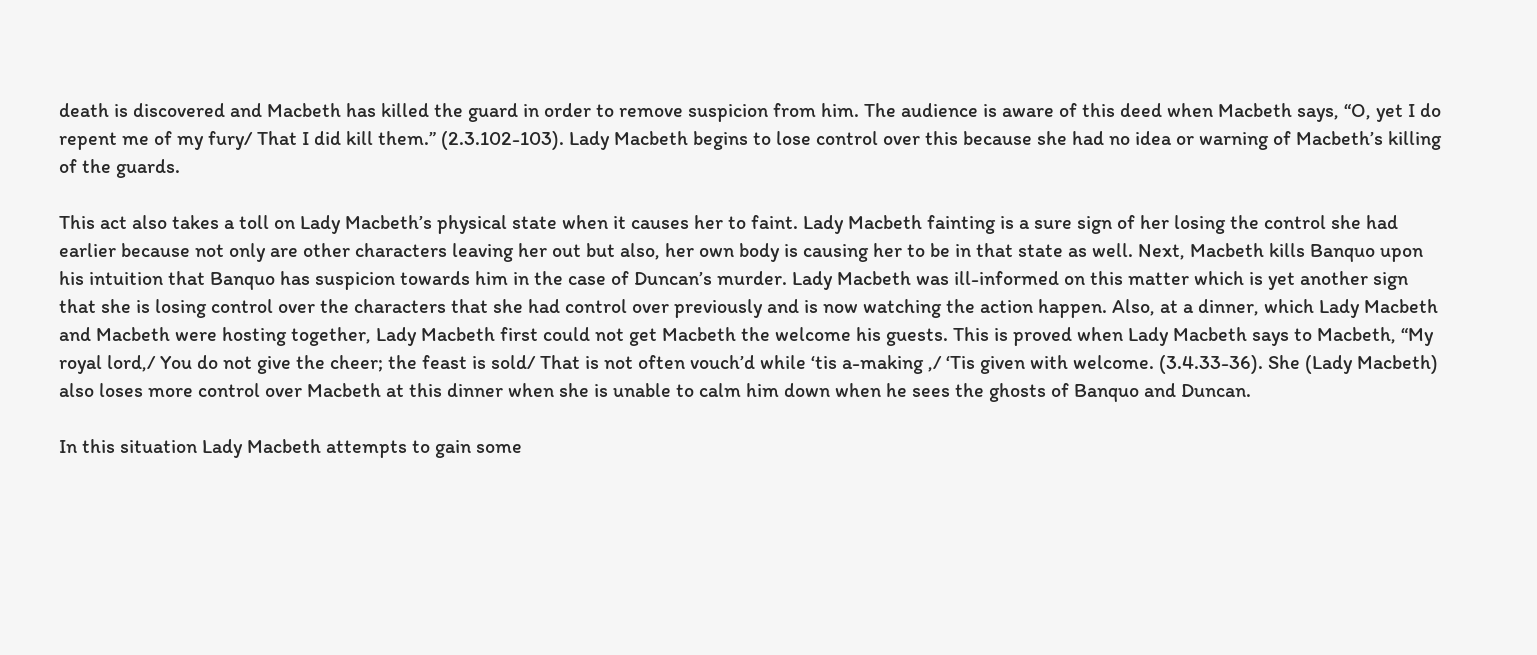death is discovered and Macbeth has killed the guard in order to remove suspicion from him. The audience is aware of this deed when Macbeth says, “O, yet I do repent me of my fury/ That I did kill them.” (2.3.102-103). Lady Macbeth begins to lose control over this because she had no idea or warning of Macbeth’s killing of the guards.

This act also takes a toll on Lady Macbeth’s physical state when it causes her to faint. Lady Macbeth fainting is a sure sign of her losing the control she had earlier because not only are other characters leaving her out but also, her own body is causing her to be in that state as well. Next, Macbeth kills Banquo upon his intuition that Banquo has suspicion towards him in the case of Duncan’s murder. Lady Macbeth was ill-informed on this matter which is yet another sign that she is losing control over the characters that she had control over previously and is now watching the action happen. Also, at a dinner, which Lady Macbeth and Macbeth were hosting together, Lady Macbeth first could not get Macbeth the welcome his guests. This is proved when Lady Macbeth says to Macbeth, “My royal lord,/ You do not give the cheer; the feast is sold/ That is not often vouch’d while ‘tis a-making ,/ ‘Tis given with welcome. (3.4.33-36). She (Lady Macbeth) also loses more control over Macbeth at this dinner when she is unable to calm him down when he sees the ghosts of Banquo and Duncan.

In this situation Lady Macbeth attempts to gain some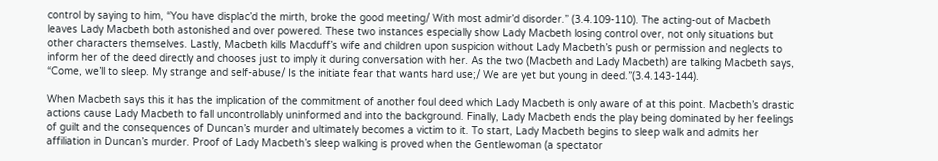control by saying to him, “You have displac’d the mirth, broke the good meeting/ With most admir’d disorder.” (3.4.109-110). The acting-out of Macbeth leaves Lady Macbeth both astonished and over powered. These two instances especially show Lady Macbeth losing control over, not only situations but other characters themselves. Lastly, Macbeth kills Macduff’s wife and children upon suspicion without Lady Macbeth’s push or permission and neglects to inform her of the deed directly and chooses just to imply it during conversation with her. As the two (Macbeth and Lady Macbeth) are talking Macbeth says, “Come, we’ll to sleep. My strange and self-abuse/ Is the initiate fear that wants hard use;/ We are yet but young in deed.”(3.4.143-144).

When Macbeth says this it has the implication of the commitment of another foul deed which Lady Macbeth is only aware of at this point. Macbeth’s drastic actions cause Lady Macbeth to fall uncontrollably uninformed and into the background. Finally, Lady Macbeth ends the play being dominated by her feelings of guilt and the consequences of Duncan’s murder and ultimately becomes a victim to it. To start, Lady Macbeth begins to sleep walk and admits her affiliation in Duncan’s murder. Proof of Lady Macbeth’s sleep walking is proved when the Gentlewoman (a spectator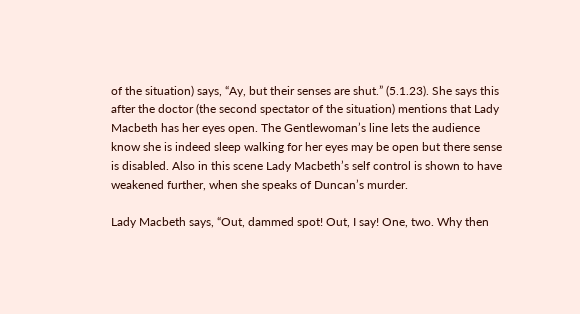of the situation) says, “Ay, but their senses are shut.” (5.1.23). She says this after the doctor (the second spectator of the situation) mentions that Lady Macbeth has her eyes open. The Gentlewoman’s line lets the audience know she is indeed sleep walking for her eyes may be open but there sense is disabled. Also in this scene Lady Macbeth’s self control is shown to have weakened further, when she speaks of Duncan’s murder.

Lady Macbeth says, “Out, dammed spot! Out, I say! One, two. Why then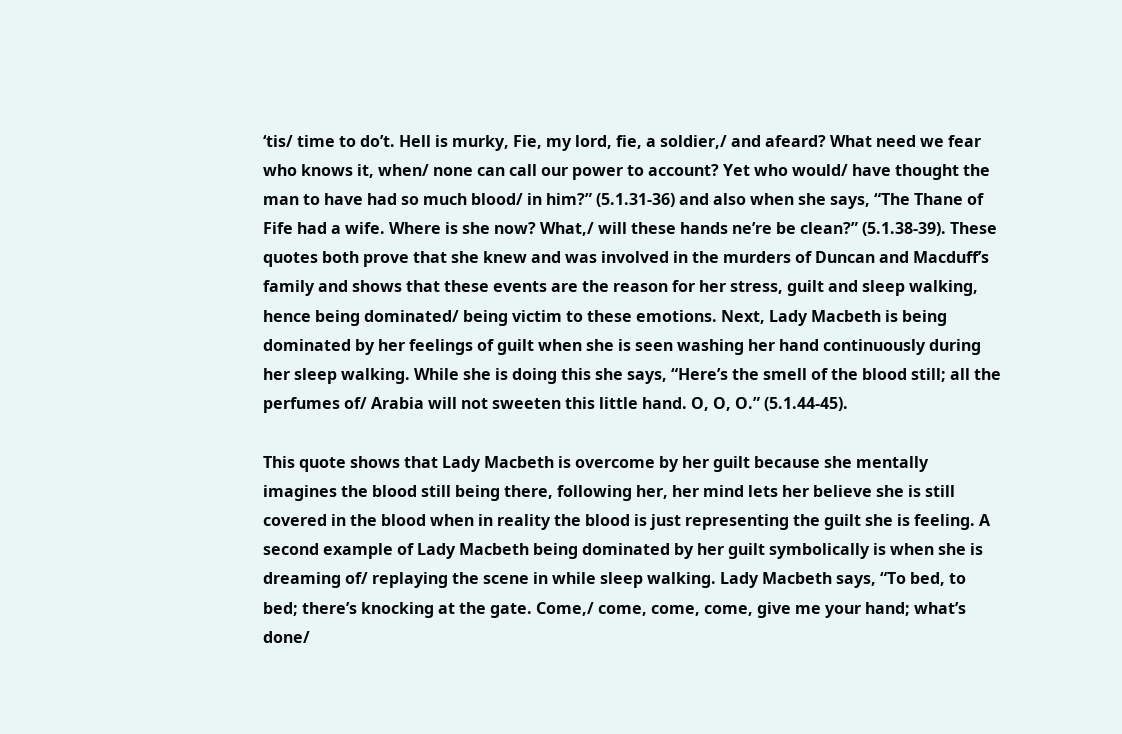‘tis/ time to do’t. Hell is murky, Fie, my lord, fie, a soldier,/ and afeard? What need we fear who knows it, when/ none can call our power to account? Yet who would/ have thought the man to have had so much blood/ in him?” (5.1.31-36) and also when she says, “The Thane of Fife had a wife. Where is she now? What,/ will these hands ne’re be clean?” (5.1.38-39). These quotes both prove that she knew and was involved in the murders of Duncan and Macduff’s family and shows that these events are the reason for her stress, guilt and sleep walking, hence being dominated/ being victim to these emotions. Next, Lady Macbeth is being dominated by her feelings of guilt when she is seen washing her hand continuously during her sleep walking. While she is doing this she says, “Here’s the smell of the blood still; all the perfumes of/ Arabia will not sweeten this little hand. O, O, O.” (5.1.44-45).

This quote shows that Lady Macbeth is overcome by her guilt because she mentally imagines the blood still being there, following her, her mind lets her believe she is still covered in the blood when in reality the blood is just representing the guilt she is feeling. A second example of Lady Macbeth being dominated by her guilt symbolically is when she is dreaming of/ replaying the scene in while sleep walking. Lady Macbeth says, “To bed, to bed; there’s knocking at the gate. Come,/ come, come, come, give me your hand; what’s done/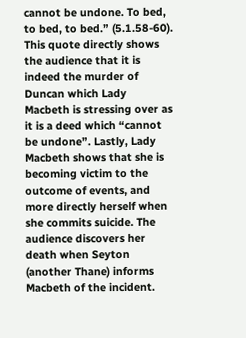cannot be undone. To bed, to bed, to bed.” (5.1.58-60). This quote directly shows the audience that it is indeed the murder of Duncan which Lady Macbeth is stressing over as it is a deed which “cannot be undone”. Lastly, Lady Macbeth shows that she is becoming victim to the outcome of events, and more directly herself when she commits suicide. The audience discovers her death when Seyton (another Thane) informs Macbeth of the incident.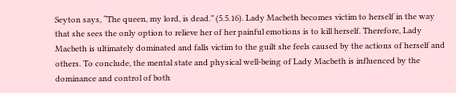Seyton says, “The queen, my lord, is dead.” (5.5.16). Lady Macbeth becomes victim to herself in the way that she sees the only option to relieve her of her painful emotions is to kill herself. Therefore, Lady Macbeth is ultimately dominated and falls victim to the guilt she feels caused by the actions of herself and others. To conclude, the mental state and physical well-being of Lady Macbeth is influenced by the dominance and control of both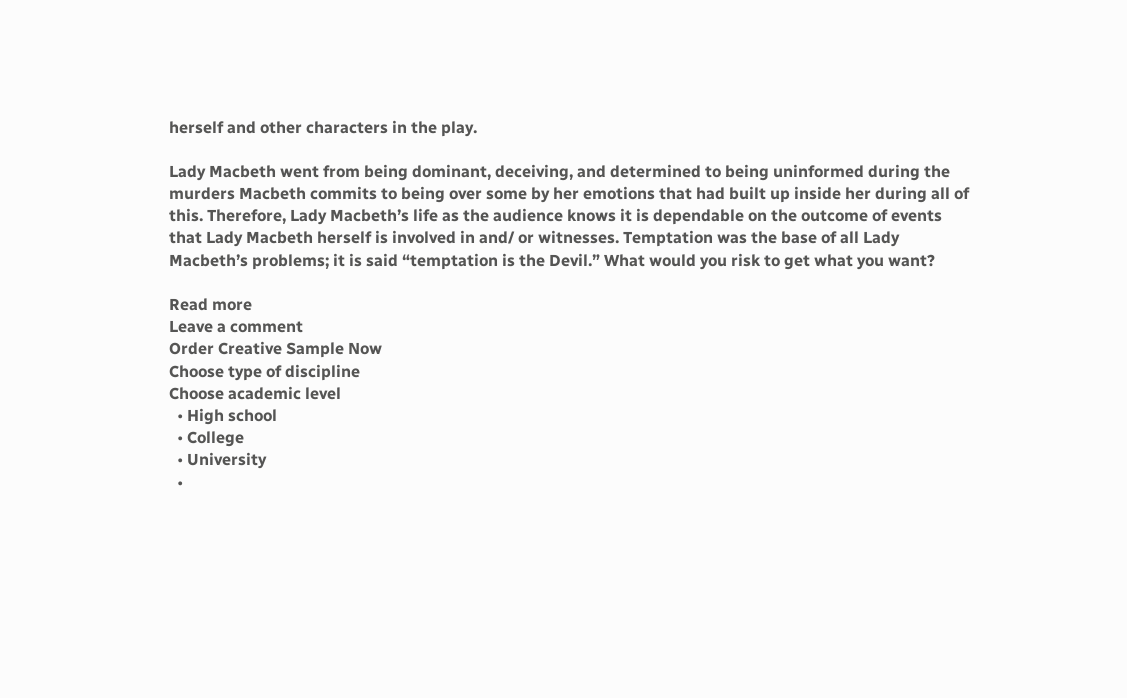herself and other characters in the play.

Lady Macbeth went from being dominant, deceiving, and determined to being uninformed during the murders Macbeth commits to being over some by her emotions that had built up inside her during all of this. Therefore, Lady Macbeth’s life as the audience knows it is dependable on the outcome of events that Lady Macbeth herself is involved in and/ or witnesses. Temptation was the base of all Lady Macbeth’s problems; it is said “temptation is the Devil.” What would you risk to get what you want?

Read more
Leave a comment
Order Creative Sample Now
Choose type of discipline
Choose academic level
  • High school
  • College
  • University
  •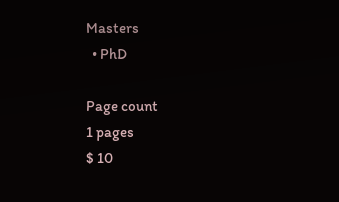Masters
  • PhD

Page count
1 pages
$ 10